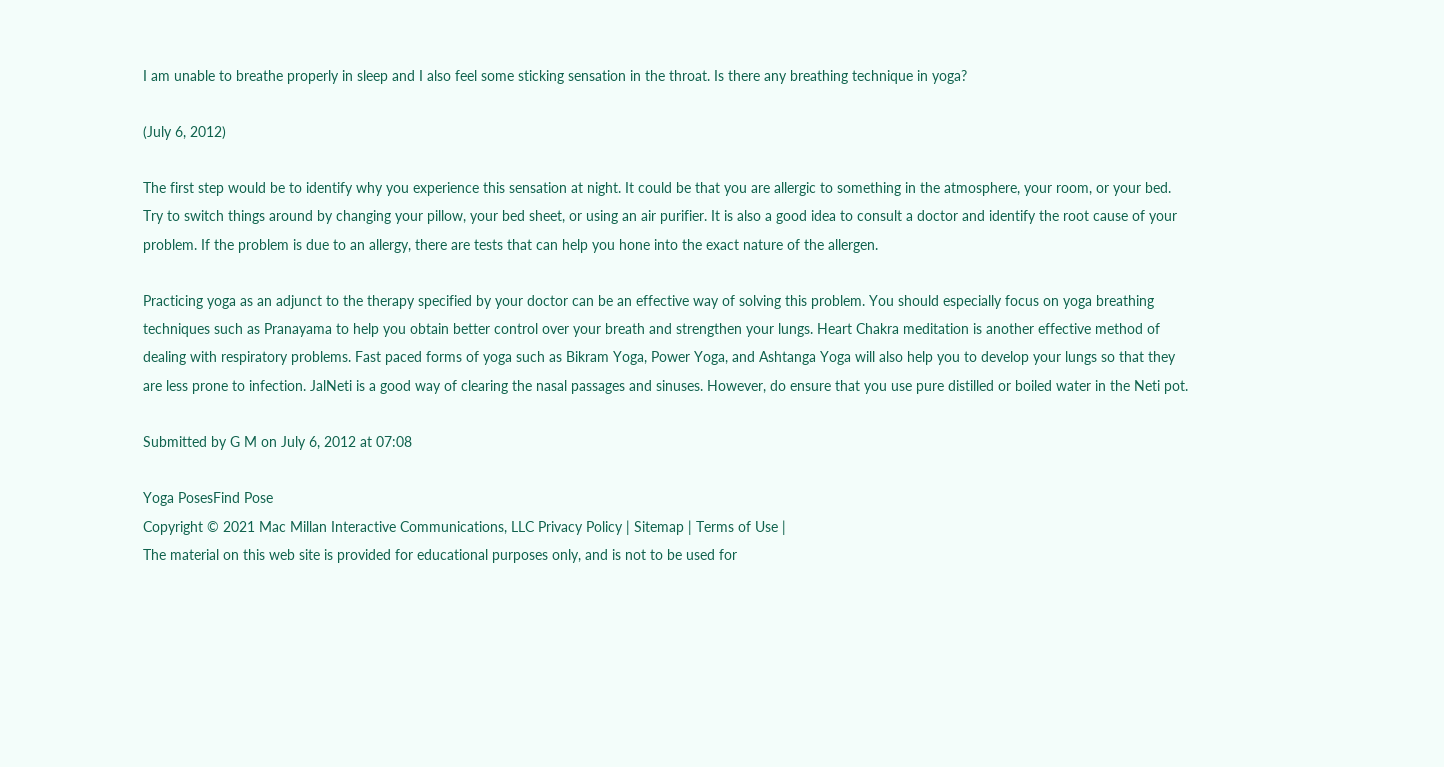I am unable to breathe properly in sleep and I also feel some sticking sensation in the throat. Is there any breathing technique in yoga?

(July 6, 2012)

The first step would be to identify why you experience this sensation at night. It could be that you are allergic to something in the atmosphere, your room, or your bed. Try to switch things around by changing your pillow, your bed sheet, or using an air purifier. It is also a good idea to consult a doctor and identify the root cause of your problem. If the problem is due to an allergy, there are tests that can help you hone into the exact nature of the allergen.

Practicing yoga as an adjunct to the therapy specified by your doctor can be an effective way of solving this problem. You should especially focus on yoga breathing techniques such as Pranayama to help you obtain better control over your breath and strengthen your lungs. Heart Chakra meditation is another effective method of dealing with respiratory problems. Fast paced forms of yoga such as Bikram Yoga, Power Yoga, and Ashtanga Yoga will also help you to develop your lungs so that they are less prone to infection. JalNeti is a good way of clearing the nasal passages and sinuses. However, do ensure that you use pure distilled or boiled water in the Neti pot.

Submitted by G M on July 6, 2012 at 07:08

Yoga PosesFind Pose
Copyright © 2021 Mac Millan Interactive Communications, LLC Privacy Policy | Sitemap | Terms of Use |
The material on this web site is provided for educational purposes only, and is not to be used for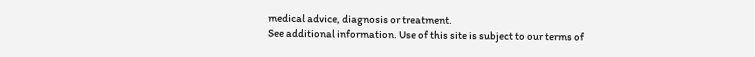medical advice, diagnosis or treatment.
See additional information. Use of this site is subject to our terms of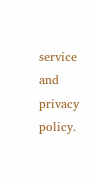service and privacy policy.